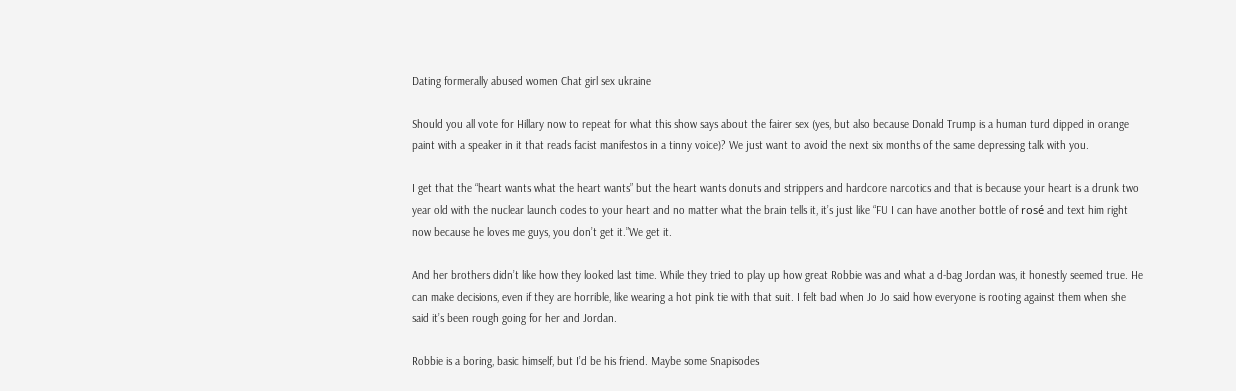Dating formerally abused women Chat girl sex ukraine

Should you all vote for Hillary now to repeat for what this show says about the fairer sex (yes, but also because Donald Trump is a human turd dipped in orange paint with a speaker in it that reads facist manifestos in a tinny voice)? We just want to avoid the next six months of the same depressing talk with you.

I get that the “heart wants what the heart wants” but the heart wants donuts and strippers and hardcore narcotics and that is because your heart is a drunk two year old with the nuclear launch codes to your heart and no matter what the brain tells it, it’s just like “FU I can have another bottle of rosé and text him right now because he loves me guys, you don’t get it.”We get it.

And her brothers didn’t like how they looked last time. While they tried to play up how great Robbie was and what a d-bag Jordan was, it honestly seemed true. He can make decisions, even if they are horrible, like wearing a hot pink tie with that suit. I felt bad when Jo Jo said how everyone is rooting against them when she said it’s been rough going for her and Jordan.

Robbie is a boring, basic himself, but I’d be his friend. Maybe some Snapisodes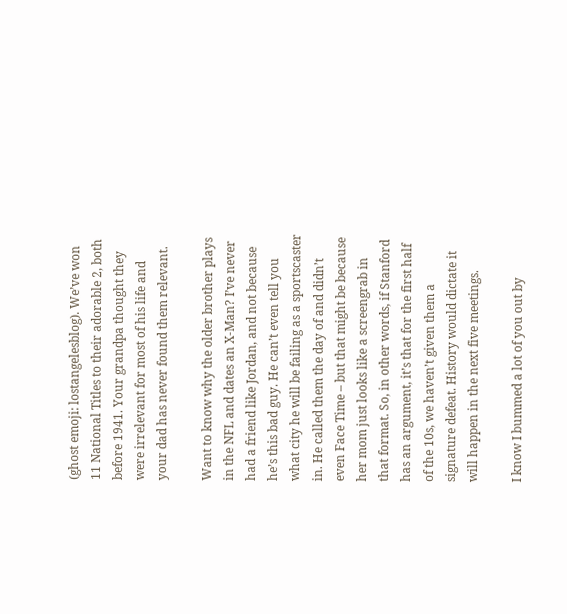(ghost emoji: lostangelesblog). We’ve won 11 National Titles to their adorable 2, both before 1941. Your grandpa thought they were irrelevant for most of his life and your dad has never found them relevant.

Want to know why the older brother plays in the NFL and dates an X-Man? I’ve never had a friend like Jordan, and not because he’s this bad guy. He can’t even tell you what city he will be failing as a sportscaster in. He called them the day of and didn’t even Face Time – but that might be because her mom just looks like a screengrab in that format. So, in other words, if Stanford has an argument, it’s that for the first half of the 10s, we haven’t given them a signature defeat. History would dictate it will happen in the next five meetings.

I know I bummed a lot of you out by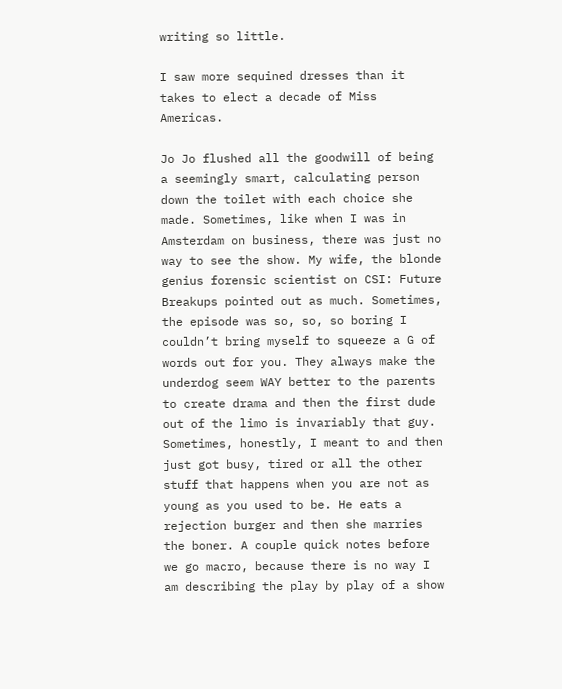writing so little.

I saw more sequined dresses than it takes to elect a decade of Miss Americas.

Jo Jo flushed all the goodwill of being a seemingly smart, calculating person down the toilet with each choice she made. Sometimes, like when I was in Amsterdam on business, there was just no way to see the show. My wife, the blonde genius forensic scientist on CSI: Future Breakups pointed out as much. Sometimes, the episode was so, so, so boring I couldn’t bring myself to squeeze a G of words out for you. They always make the underdog seem WAY better to the parents to create drama and then the first dude out of the limo is invariably that guy. Sometimes, honestly, I meant to and then just got busy, tired or all the other stuff that happens when you are not as young as you used to be. He eats a rejection burger and then she marries the boner. A couple quick notes before we go macro, because there is no way I am describing the play by play of a show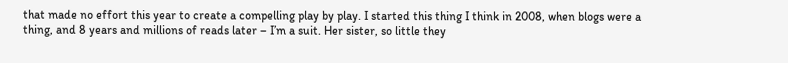that made no effort this year to create a compelling play by play. I started this thing I think in 2008, when blogs were a thing, and 8 years and millions of reads later – I’m a suit. Her sister, so little they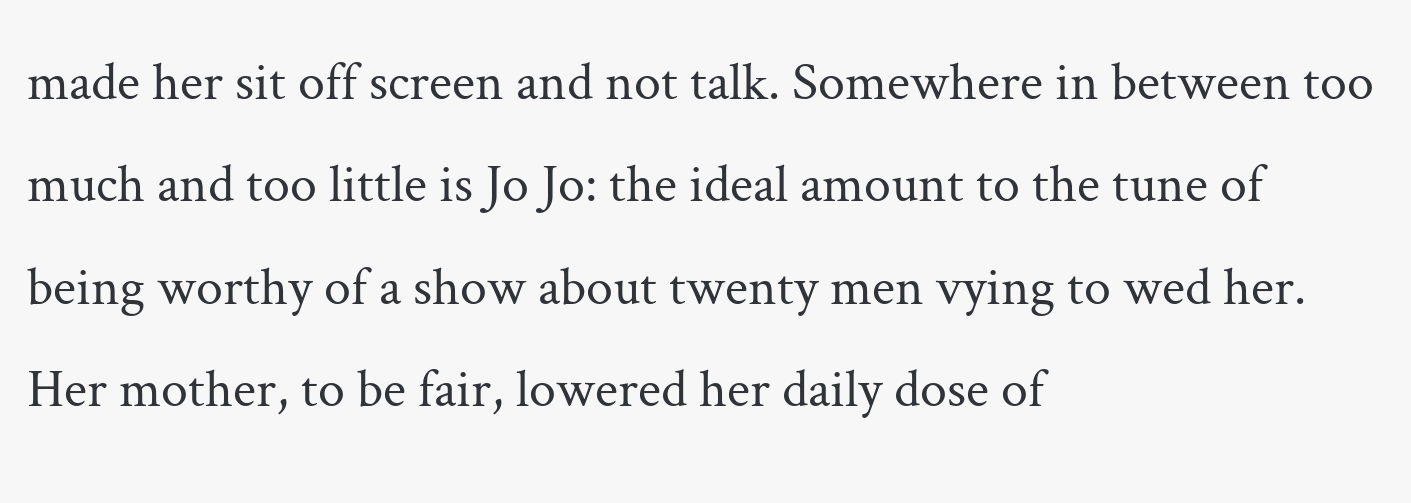made her sit off screen and not talk. Somewhere in between too much and too little is Jo Jo: the ideal amount to the tune of being worthy of a show about twenty men vying to wed her. Her mother, to be fair, lowered her daily dose of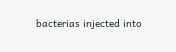bacterias injected into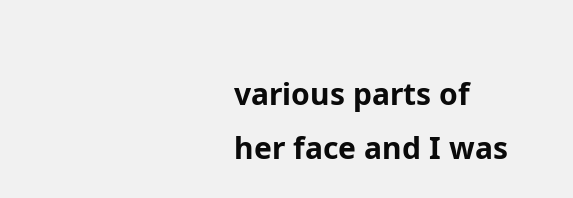various parts of her face and I was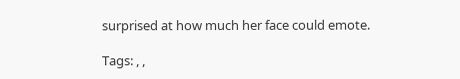surprised at how much her face could emote.

Tags: , ,